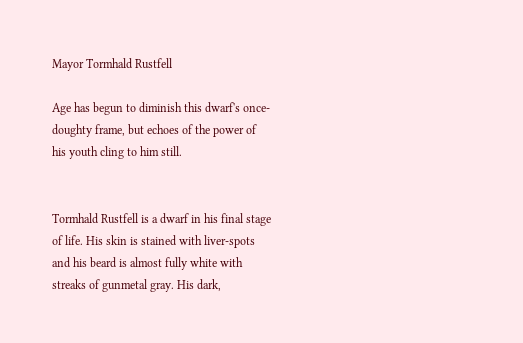Mayor Tormhald Rustfell

Age has begun to diminish this dwarf's once-doughty frame, but echoes of the power of his youth cling to him still.


Tormhald Rustfell is a dwarf in his final stage of life. His skin is stained with liver-spots and his beard is almost fully white with streaks of gunmetal gray. His dark,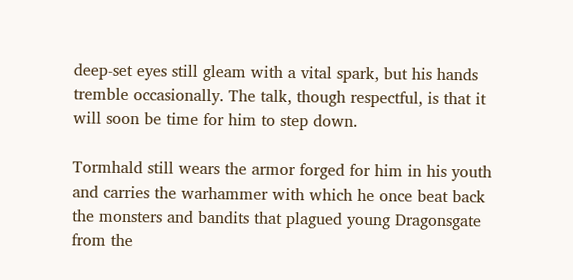deep-set eyes still gleam with a vital spark, but his hands tremble occasionally. The talk, though respectful, is that it will soon be time for him to step down.

Tormhald still wears the armor forged for him in his youth and carries the warhammer with which he once beat back the monsters and bandits that plagued young Dragonsgate from the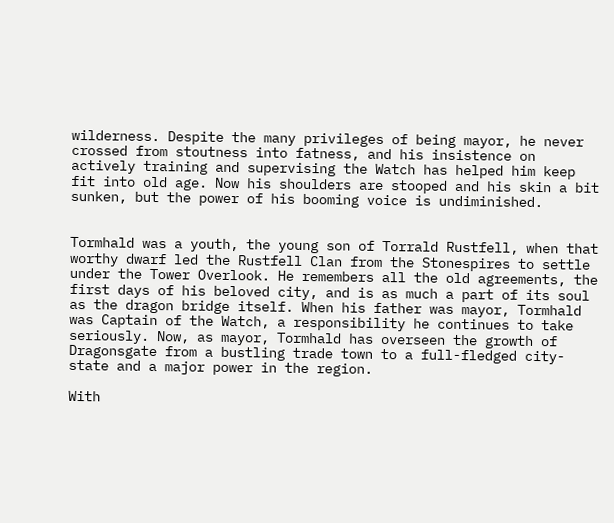wilderness. Despite the many privileges of being mayor, he never crossed from stoutness into fatness, and his insistence on actively training and supervising the Watch has helped him keep fit into old age. Now his shoulders are stooped and his skin a bit sunken, but the power of his booming voice is undiminished.


Tormhald was a youth, the young son of Torrald Rustfell, when that worthy dwarf led the Rustfell Clan from the Stonespires to settle under the Tower Overlook. He remembers all the old agreements, the first days of his beloved city, and is as much a part of its soul as the dragon bridge itself. When his father was mayor, Tormhald was Captain of the Watch, a responsibility he continues to take seriously. Now, as mayor, Tormhald has overseen the growth of Dragonsgate from a bustling trade town to a full-fledged city-state and a major power in the region.

With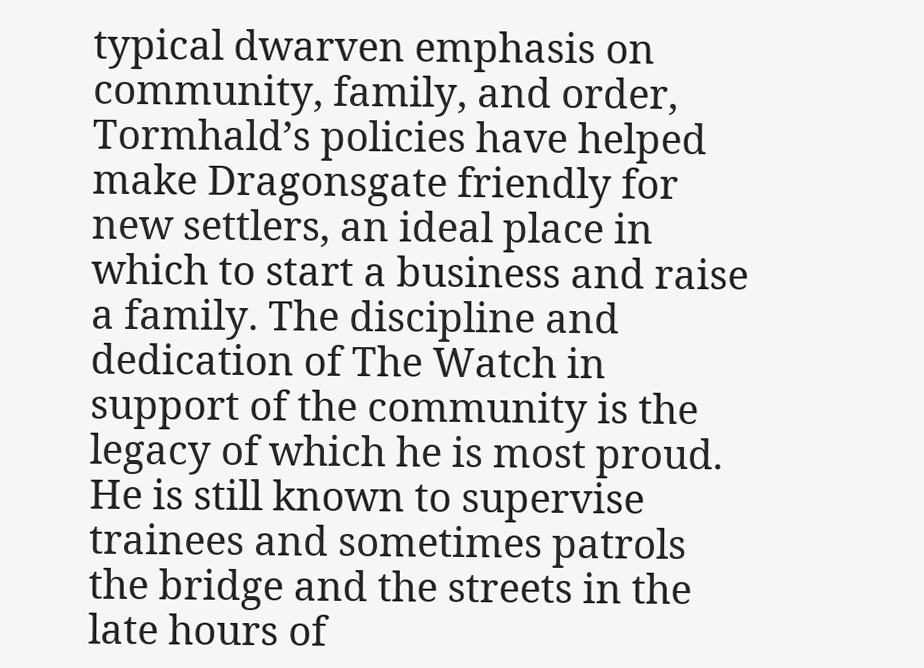typical dwarven emphasis on community, family, and order, Tormhald’s policies have helped make Dragonsgate friendly for new settlers, an ideal place in which to start a business and raise a family. The discipline and dedication of The Watch in support of the community is the legacy of which he is most proud. He is still known to supervise trainees and sometimes patrols the bridge and the streets in the late hours of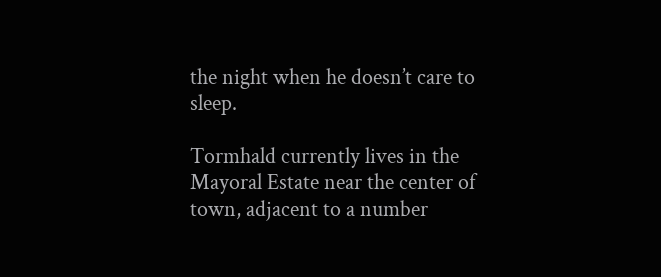the night when he doesn’t care to sleep.

Tormhald currently lives in the Mayoral Estate near the center of town, adjacent to a number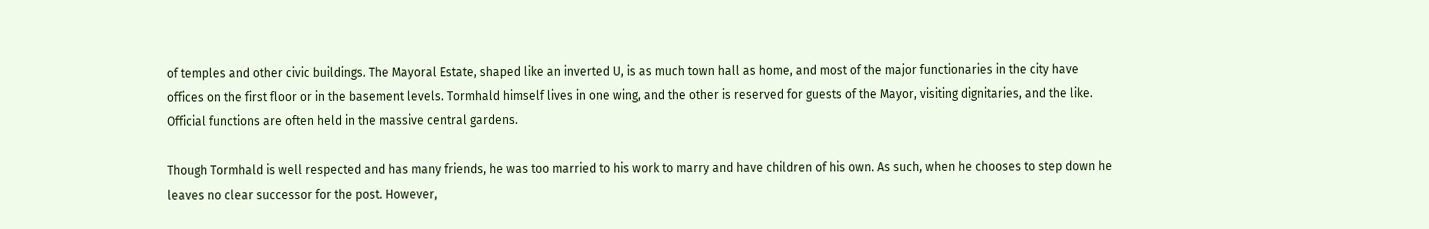of temples and other civic buildings. The Mayoral Estate, shaped like an inverted U, is as much town hall as home, and most of the major functionaries in the city have offices on the first floor or in the basement levels. Tormhald himself lives in one wing, and the other is reserved for guests of the Mayor, visiting dignitaries, and the like. Official functions are often held in the massive central gardens.

Though Tormhald is well respected and has many friends, he was too married to his work to marry and have children of his own. As such, when he chooses to step down he leaves no clear successor for the post. However,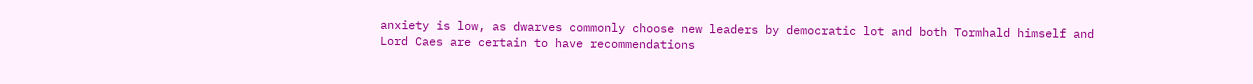anxiety is low, as dwarves commonly choose new leaders by democratic lot and both Tormhald himself and Lord Caes are certain to have recommendations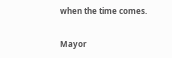when the time comes.

Mayor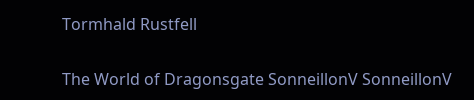Tormhald Rustfell

The World of Dragonsgate SonneillonV SonneillonV